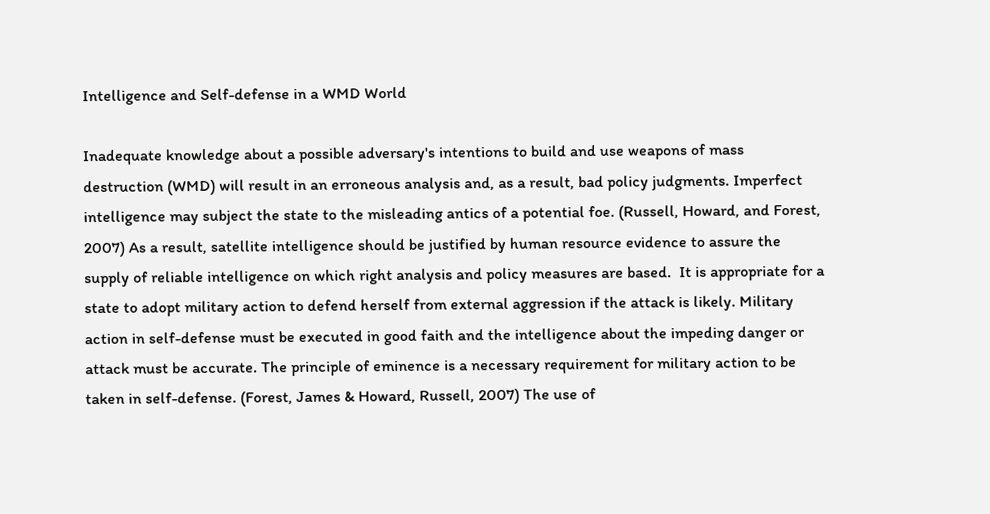Intelligence and Self-defense in a WMD World

Inadequate knowledge about a possible adversary's intentions to build and use weapons of mass destruction (WMD) will result in an erroneous analysis and, as a result, bad policy judgments. Imperfect intelligence may subject the state to the misleading antics of a potential foe. (Russell, Howard, and Forest, 2007) As a result, satellite intelligence should be justified by human resource evidence to assure the supply of reliable intelligence on which right analysis and policy measures are based.  It is appropriate for a state to adopt military action to defend herself from external aggression if the attack is likely. Military action in self-defense must be executed in good faith and the intelligence about the impeding danger or attack must be accurate. The principle of eminence is a necessary requirement for military action to be taken in self-defense. (Forest, James & Howard, Russell, 2007) The use of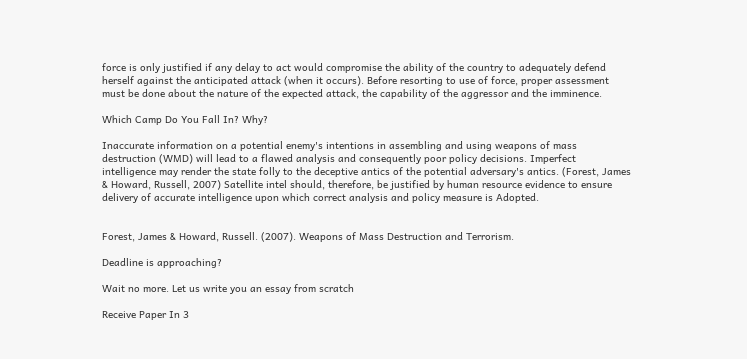force is only justified if any delay to act would compromise the ability of the country to adequately defend herself against the anticipated attack (when it occurs). Before resorting to use of force, proper assessment must be done about the nature of the expected attack, the capability of the aggressor and the imminence.

Which Camp Do You Fall In? Why?

Inaccurate information on a potential enemy's intentions in assembling and using weapons of mass destruction (WMD) will lead to a flawed analysis and consequently poor policy decisions. Imperfect intelligence may render the state folly to the deceptive antics of the potential adversary's antics. (Forest, James & Howard, Russell, 2007) Satellite intel should, therefore, be justified by human resource evidence to ensure delivery of accurate intelligence upon which correct analysis and policy measure is Adopted.


Forest, James & Howard, Russell. (2007). Weapons of Mass Destruction and Terrorism.

Deadline is approaching?

Wait no more. Let us write you an essay from scratch

Receive Paper In 3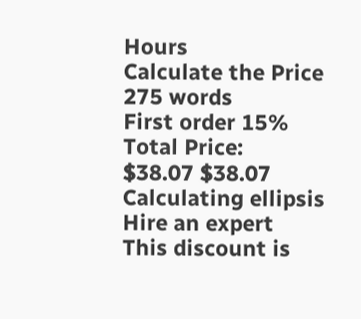Hours
Calculate the Price
275 words
First order 15%
Total Price:
$38.07 $38.07
Calculating ellipsis
Hire an expert
This discount is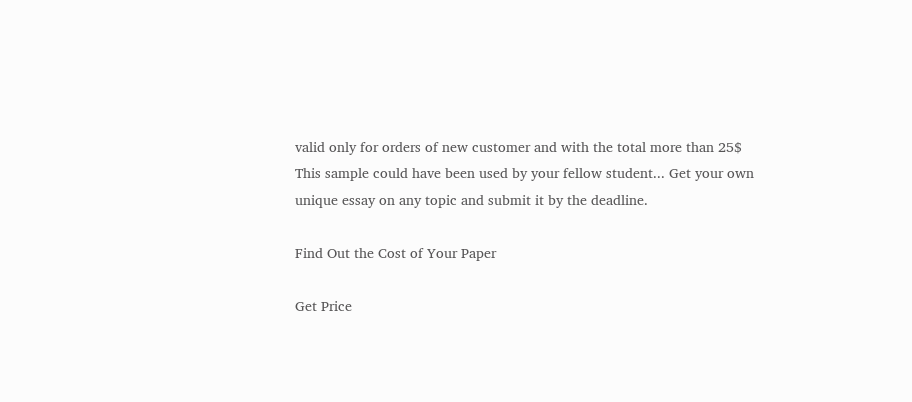valid only for orders of new customer and with the total more than 25$
This sample could have been used by your fellow student... Get your own unique essay on any topic and submit it by the deadline.

Find Out the Cost of Your Paper

Get Price